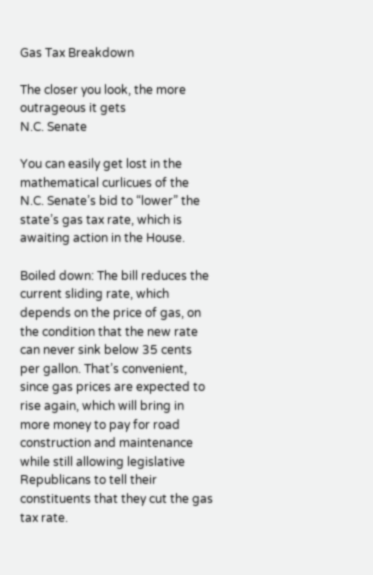Gas Tax Breakdown

The closer you look, the more outrageous it gets
N.C. Senate

You can easily get lost in the mathematical curlicues of the N.C. Senate’s bid to “lower” the state’s gas tax rate, which is awaiting action in the House.

Boiled down: The bill reduces the current sliding rate, which depends on the price of gas, on the condition that the new rate can never sink below 35 cents per gallon. That’s convenient, since gas prices are expected to rise again, which will bring in more money to pay for road construction and maintenance while still allowing legislative Republicans to tell their constituents that they cut the gas tax rate.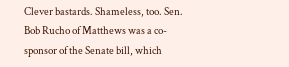Clever bastards. Shameless, too. Sen. Bob Rucho of Matthews was a co-sponsor of the Senate bill, which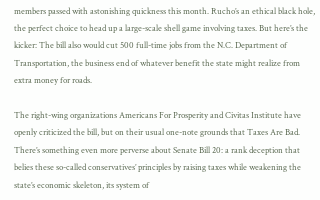members passed with astonishing quickness this month. Rucho’s an ethical black hole, the perfect choice to head up a large-scale shell game involving taxes. But here’s the kicker: The bill also would cut 500 full-time jobs from the N.C. Department of Transportation, the business end of whatever benefit the state might realize from extra money for roads.

The right-wing organizations Americans For Prosperity and Civitas Institute have openly criticized the bill, but on their usual one-note grounds that Taxes Are Bad. There’s something even more perverse about Senate Bill 20: a rank deception that belies these so-called conservatives’ principles by raising taxes while weakening the state’s economic skeleton, its system of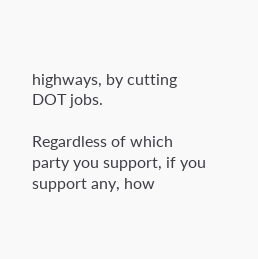highways, by cutting DOT jobs.

Regardless of which party you support, if you support any, how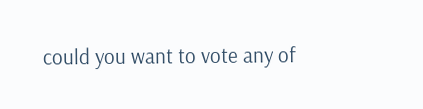could you want to vote any of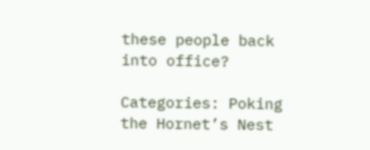these people back into office?

Categories: Poking the Hornet’s Nest